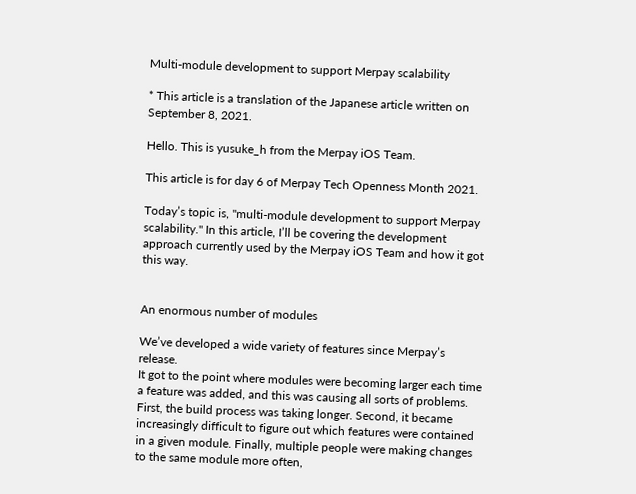Multi-module development to support Merpay scalability

* This article is a translation of the Japanese article written on September 8, 2021.

Hello. This is yusuke_h from the Merpay iOS Team.

This article is for day 6 of Merpay Tech Openness Month 2021.

Today’s topic is, "multi-module development to support Merpay scalability." In this article, I’ll be covering the development approach currently used by the Merpay iOS Team and how it got this way.


An enormous number of modules

We’ve developed a wide variety of features since Merpay’s release.
It got to the point where modules were becoming larger each time a feature was added, and this was causing all sorts of problems. First, the build process was taking longer. Second, it became increasingly difficult to figure out which features were contained in a given module. Finally, multiple people were making changes to the same module more often,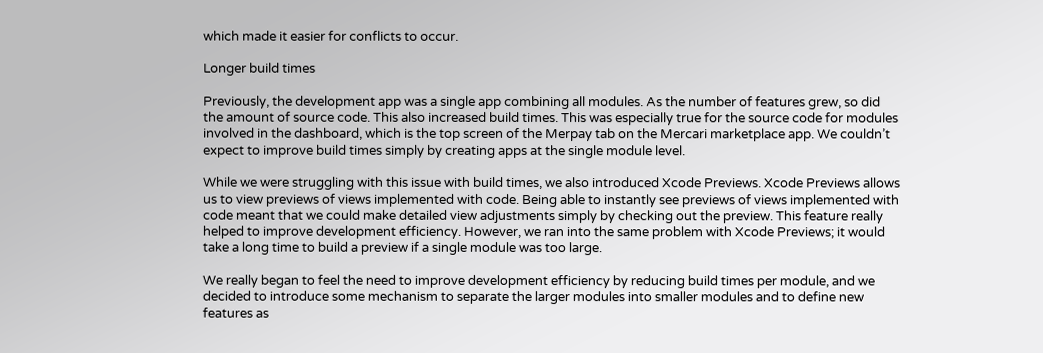which made it easier for conflicts to occur.

Longer build times

Previously, the development app was a single app combining all modules. As the number of features grew, so did the amount of source code. This also increased build times. This was especially true for the source code for modules involved in the dashboard, which is the top screen of the Merpay tab on the Mercari marketplace app. We couldn’t expect to improve build times simply by creating apps at the single module level.

While we were struggling with this issue with build times, we also introduced Xcode Previews. Xcode Previews allows us to view previews of views implemented with code. Being able to instantly see previews of views implemented with code meant that we could make detailed view adjustments simply by checking out the preview. This feature really helped to improve development efficiency. However, we ran into the same problem with Xcode Previews; it would take a long time to build a preview if a single module was too large.

We really began to feel the need to improve development efficiency by reducing build times per module, and we decided to introduce some mechanism to separate the larger modules into smaller modules and to define new features as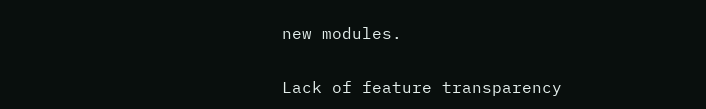new modules.

Lack of feature transparency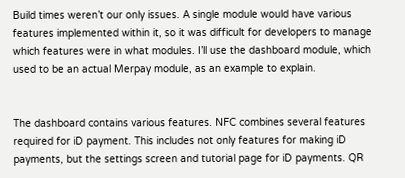Build times weren’t our only issues. A single module would have various features implemented within it, so it was difficult for developers to manage which features were in what modules. I’ll use the dashboard module, which used to be an actual Merpay module, as an example to explain.


The dashboard contains various features. NFC combines several features required for iD payment. This includes not only features for making iD payments, but the settings screen and tutorial page for iD payments. QR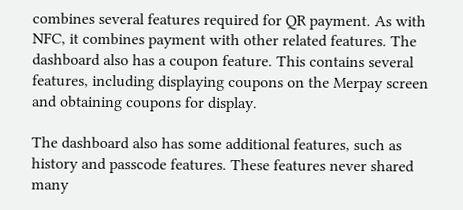combines several features required for QR payment. As with NFC, it combines payment with other related features. The dashboard also has a coupon feature. This contains several features, including displaying coupons on the Merpay screen and obtaining coupons for display.

The dashboard also has some additional features, such as history and passcode features. These features never shared many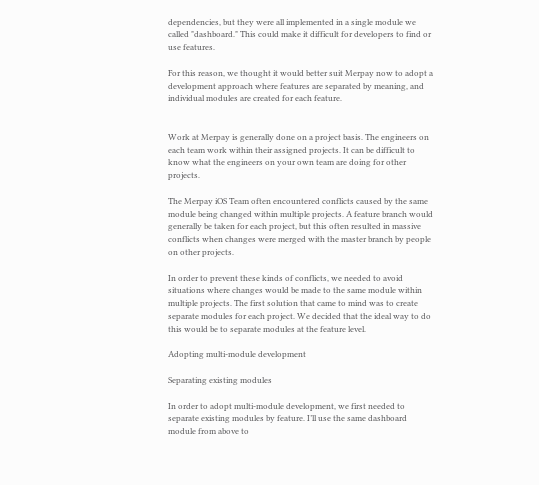dependencies, but they were all implemented in a single module we called "dashboard." This could make it difficult for developers to find or use features.

For this reason, we thought it would better suit Merpay now to adopt a development approach where features are separated by meaning, and individual modules are created for each feature.


Work at Merpay is generally done on a project basis. The engineers on each team work within their assigned projects. It can be difficult to know what the engineers on your own team are doing for other projects.

The Merpay iOS Team often encountered conflicts caused by the same module being changed within multiple projects. A feature branch would generally be taken for each project, but this often resulted in massive conflicts when changes were merged with the master branch by people on other projects.

In order to prevent these kinds of conflicts, we needed to avoid situations where changes would be made to the same module within multiple projects. The first solution that came to mind was to create separate modules for each project. We decided that the ideal way to do this would be to separate modules at the feature level.

Adopting multi-module development

Separating existing modules

In order to adopt multi-module development, we first needed to separate existing modules by feature. I’ll use the same dashboard module from above to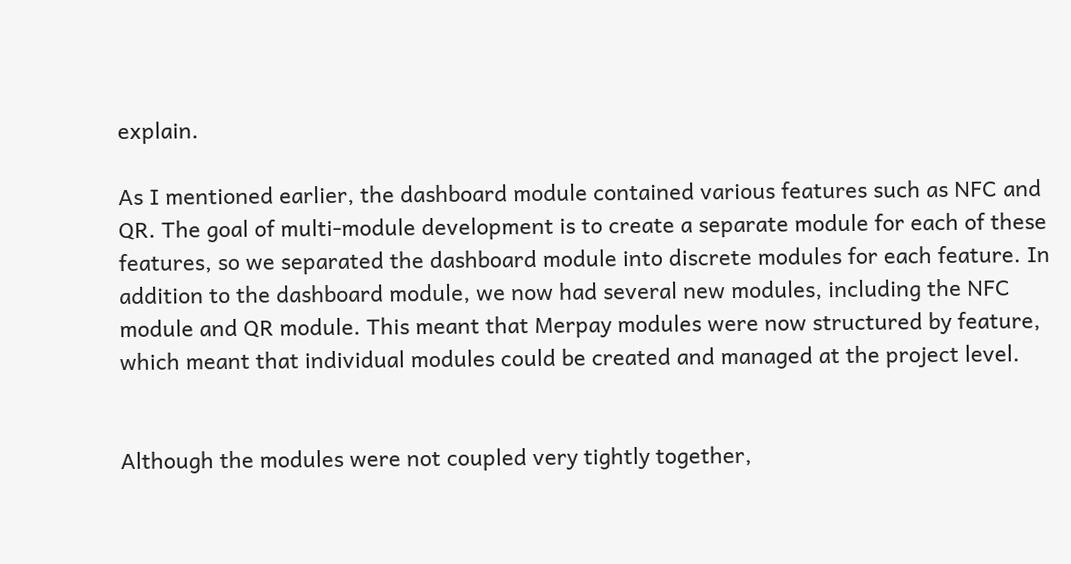explain.

As I mentioned earlier, the dashboard module contained various features such as NFC and QR. The goal of multi-module development is to create a separate module for each of these features, so we separated the dashboard module into discrete modules for each feature. In addition to the dashboard module, we now had several new modules, including the NFC module and QR module. This meant that Merpay modules were now structured by feature, which meant that individual modules could be created and managed at the project level.


Although the modules were not coupled very tightly together,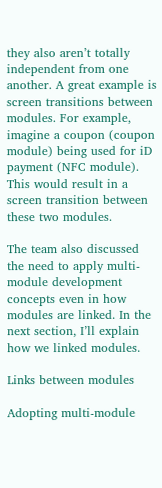they also aren’t totally independent from one another. A great example is screen transitions between modules. For example, imagine a coupon (coupon module) being used for iD payment (NFC module). This would result in a screen transition between these two modules.

The team also discussed the need to apply multi-module development concepts even in how modules are linked. In the next section, I’ll explain how we linked modules.

Links between modules

Adopting multi-module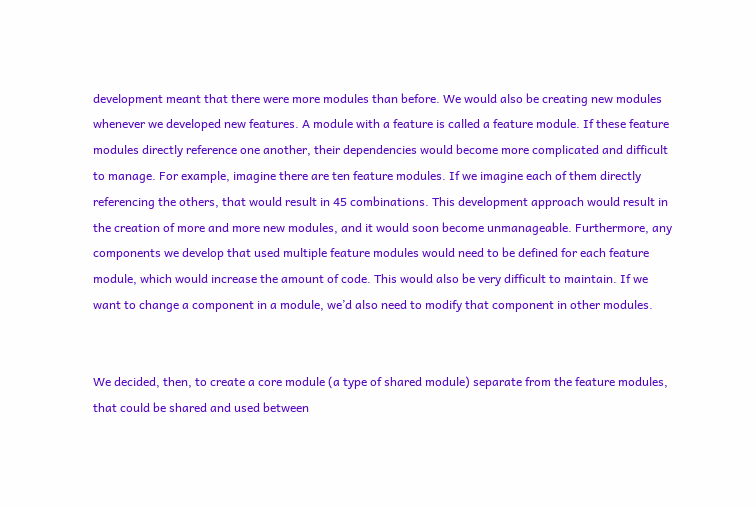development meant that there were more modules than before. We would also be creating new modules whenever we developed new features. A module with a feature is called a feature module. If these feature modules directly reference one another, their dependencies would become more complicated and difficult to manage. For example, imagine there are ten feature modules. If we imagine each of them directly referencing the others, that would result in 45 combinations. This development approach would result in the creation of more and more new modules, and it would soon become unmanageable. Furthermore, any components we develop that used multiple feature modules would need to be defined for each feature module, which would increase the amount of code. This would also be very difficult to maintain. If we want to change a component in a module, we’d also need to modify that component in other modules.


We decided, then, to create a core module (a type of shared module) separate from the feature modules, that could be shared and used between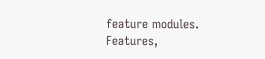feature modules. Features,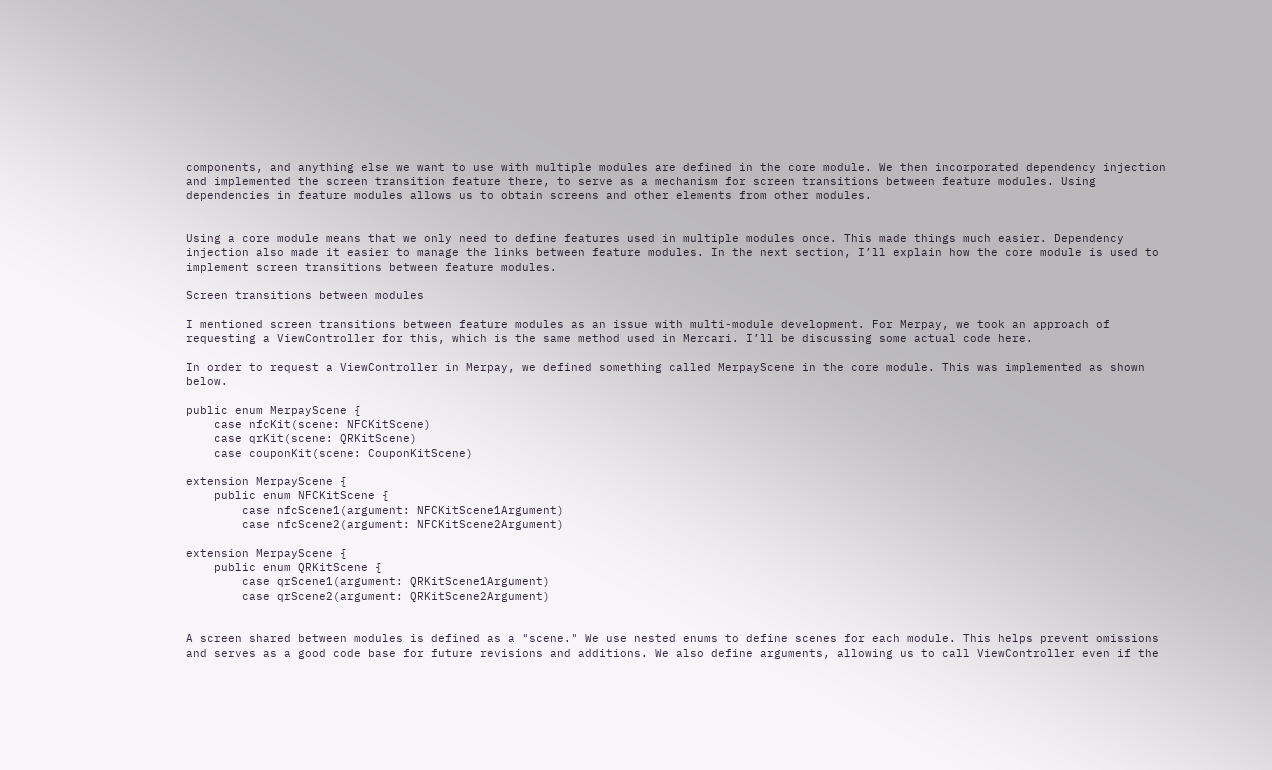components, and anything else we want to use with multiple modules are defined in the core module. We then incorporated dependency injection and implemented the screen transition feature there, to serve as a mechanism for screen transitions between feature modules. Using dependencies in feature modules allows us to obtain screens and other elements from other modules.


Using a core module means that we only need to define features used in multiple modules once. This made things much easier. Dependency injection also made it easier to manage the links between feature modules. In the next section, I’ll explain how the core module is used to implement screen transitions between feature modules.

Screen transitions between modules

I mentioned screen transitions between feature modules as an issue with multi-module development. For Merpay, we took an approach of requesting a ViewController for this, which is the same method used in Mercari. I’ll be discussing some actual code here.

In order to request a ViewController in Merpay, we defined something called MerpayScene in the core module. This was implemented as shown below.

public enum MerpayScene {
    case nfcKit(scene: NFCKitScene)
    case qrKit(scene: QRKitScene)
    case couponKit(scene: CouponKitScene)

extension MerpayScene {
    public enum NFCKitScene {
        case nfcScene1(argument: NFCKitScene1Argument)
        case nfcScene2(argument: NFCKitScene2Argument)

extension MerpayScene {
    public enum QRKitScene {
        case qrScene1(argument: QRKitScene1Argument)
        case qrScene2(argument: QRKitScene2Argument)


A screen shared between modules is defined as a "scene." We use nested enums to define scenes for each module. This helps prevent omissions and serves as a good code base for future revisions and additions. We also define arguments, allowing us to call ViewController even if the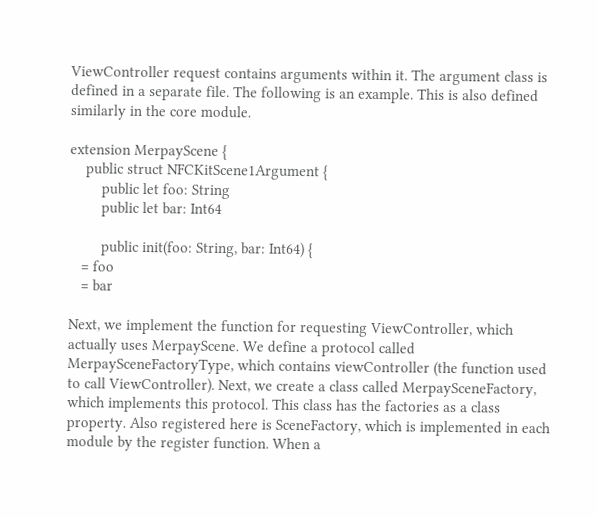ViewController request contains arguments within it. The argument class is defined in a separate file. The following is an example. This is also defined similarly in the core module.

extension MerpayScene {
    public struct NFCKitScene1Argument {
        public let foo: String
        public let bar: Int64

        public init(foo: String, bar: Int64) {
   = foo
   = bar

Next, we implement the function for requesting ViewController, which actually uses MerpayScene. We define a protocol called MerpaySceneFactoryType, which contains viewController (the function used to call ViewController). Next, we create a class called MerpaySceneFactory, which implements this protocol. This class has the factories as a class property. Also registered here is SceneFactory, which is implemented in each module by the register function. When a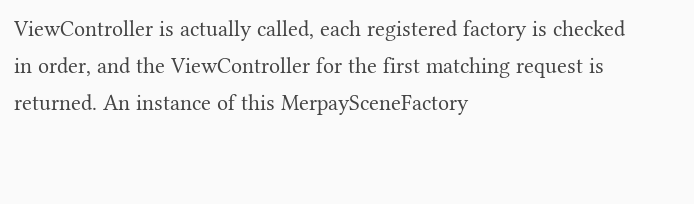ViewController is actually called, each registered factory is checked in order, and the ViewController for the first matching request is returned. An instance of this MerpaySceneFactory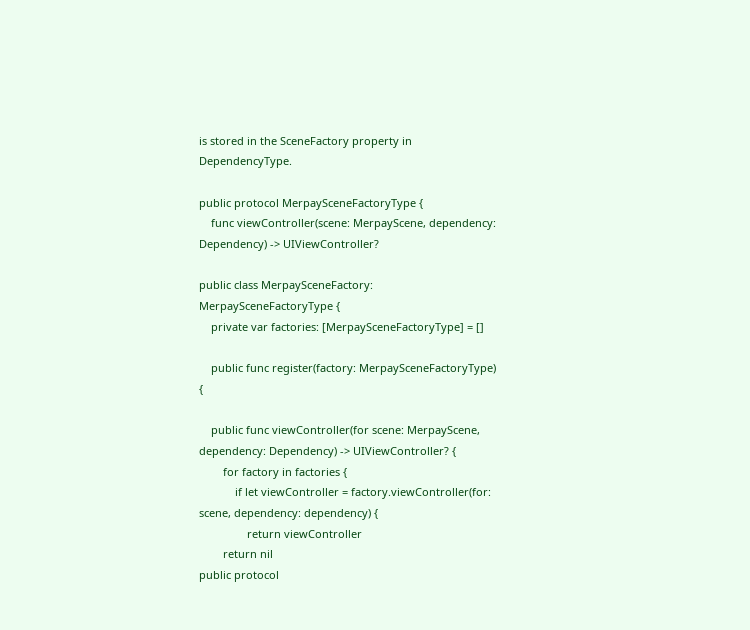is stored in the SceneFactory property in DependencyType.

public protocol MerpaySceneFactoryType {
    func viewController(scene: MerpayScene, dependency: Dependency) -> UIViewController?

public class MerpaySceneFactory: MerpaySceneFactoryType {
    private var factories: [MerpaySceneFactoryType] = []

    public func register(factory: MerpaySceneFactoryType) {

    public func viewController(for scene: MerpayScene, dependency: Dependency) -> UIViewController? {
        for factory in factories {
            if let viewController = factory.viewController(for: scene, dependency: dependency) {
                return viewController
        return nil
public protocol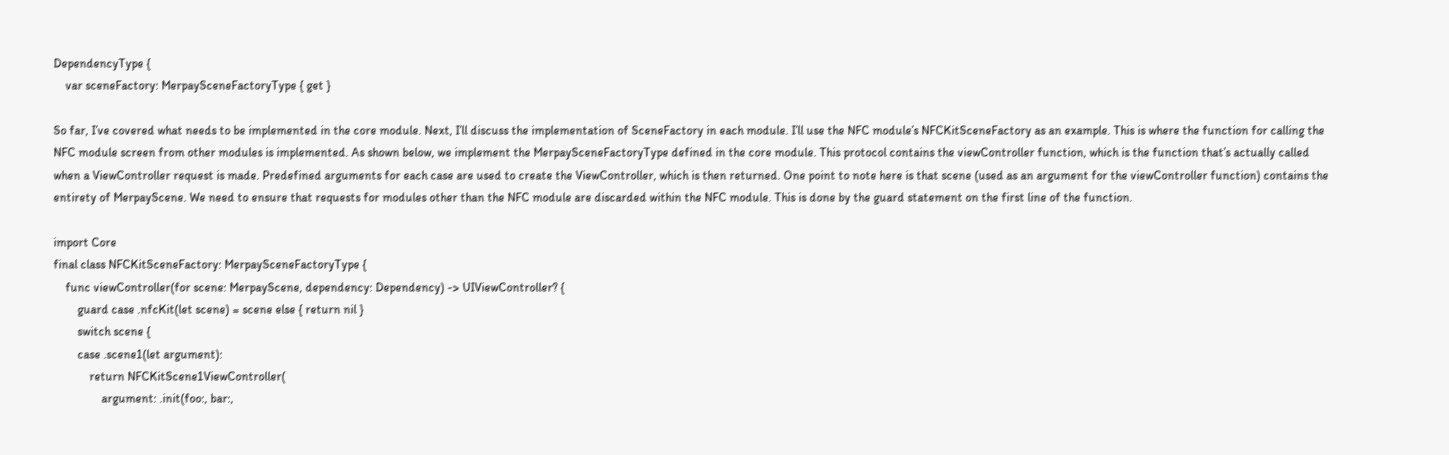DependencyType {
    var sceneFactory: MerpaySceneFactoryType { get }

So far, I’ve covered what needs to be implemented in the core module. Next, I’ll discuss the implementation of SceneFactory in each module. I’ll use the NFC module’s NFCKitSceneFactory as an example. This is where the function for calling the NFC module screen from other modules is implemented. As shown below, we implement the MerpaySceneFactoryType defined in the core module. This protocol contains the viewController function, which is the function that’s actually called when a ViewController request is made. Predefined arguments for each case are used to create the ViewController, which is then returned. One point to note here is that scene (used as an argument for the viewController function) contains the entirety of MerpayScene. We need to ensure that requests for modules other than the NFC module are discarded within the NFC module. This is done by the guard statement on the first line of the function.

import Core
final class NFCKitSceneFactory: MerpaySceneFactoryType {
    func viewController(for scene: MerpayScene, dependency: Dependency) -> UIViewController? {
        guard case .nfcKit(let scene) = scene else { return nil }
        switch scene {
        case .scene1(let argument):
            return NFCKitScene1ViewController(
                argument: .init(foo:, bar:,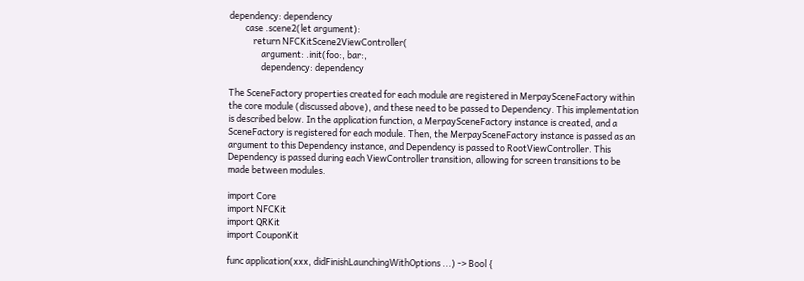dependency: dependency
        case .scene2(let argument):
            return NFCKitScene2ViewController(
                argument: .init(foo:, bar:,
                dependency: dependency

The SceneFactory properties created for each module are registered in MerpaySceneFactory within the core module (discussed above), and these need to be passed to Dependency. This implementation is described below. In the application function, a MerpaySceneFactory instance is created, and a SceneFactory is registered for each module. Then, the MerpaySceneFactory instance is passed as an argument to this Dependency instance, and Dependency is passed to RootViewController. This Dependency is passed during each ViewController transition, allowing for screen transitions to be made between modules.

import Core
import NFCKit
import QRKit
import CouponKit

func application(xxx, didFinishLaunchingWithOptions ...) -> Bool {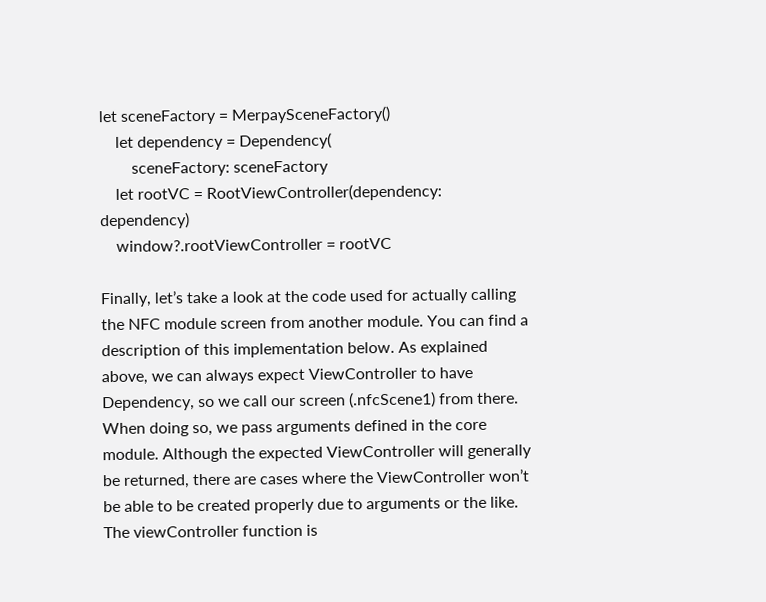let sceneFactory = MerpaySceneFactory()
    let dependency = Dependency(
        sceneFactory: sceneFactory
    let rootVC = RootViewController(dependency: dependency)
    window?.rootViewController = rootVC

Finally, let’s take a look at the code used for actually calling the NFC module screen from another module. You can find a description of this implementation below. As explained above, we can always expect ViewController to have Dependency, so we call our screen (.nfcScene1) from there. When doing so, we pass arguments defined in the core module. Although the expected ViewController will generally be returned, there are cases where the ViewController won’t be able to be created properly due to arguments or the like. The viewController function is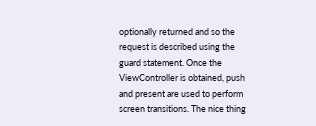optionally returned and so the request is described using the guard statement. Once the ViewController is obtained, push and present are used to perform screen transitions. The nice thing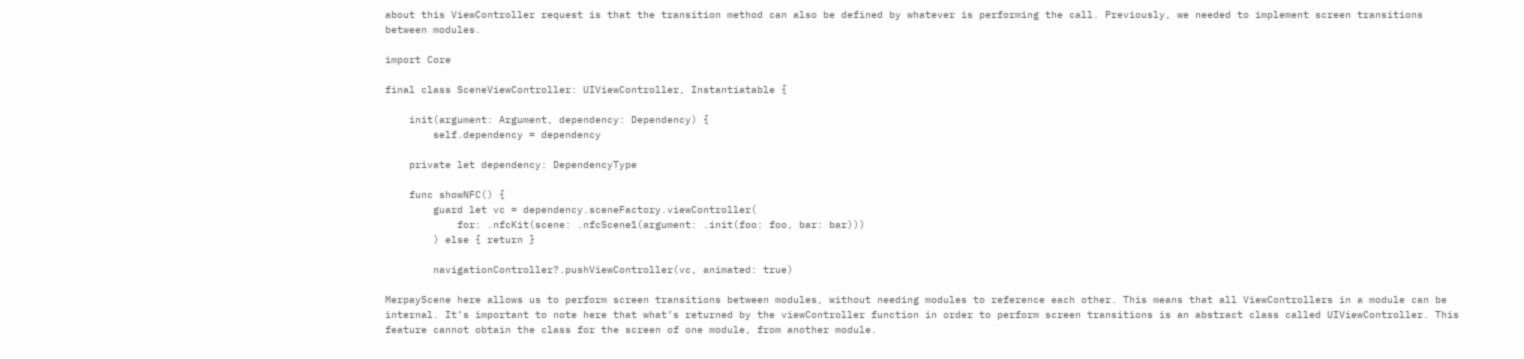about this ViewController request is that the transition method can also be defined by whatever is performing the call. Previously, we needed to implement screen transitions between modules.

import Core

final class SceneViewController: UIViewController, Instantiatable {

    init(argument: Argument, dependency: Dependency) {
        self.dependency = dependency

    private let dependency: DependencyType

    func showNFC() {
        guard let vc = dependency.sceneFactory.viewController(
            for: .nfcKit(scene: .nfcScene1(argument: .init(foo: foo, bar: bar)))
        ) else { return }

        navigationController?.pushViewController(vc, animated: true)

MerpayScene here allows us to perform screen transitions between modules, without needing modules to reference each other. This means that all ViewControllers in a module can be internal. It’s important to note here that what’s returned by the viewController function in order to perform screen transitions is an abstract class called UIViewController. This feature cannot obtain the class for the screen of one module, from another module.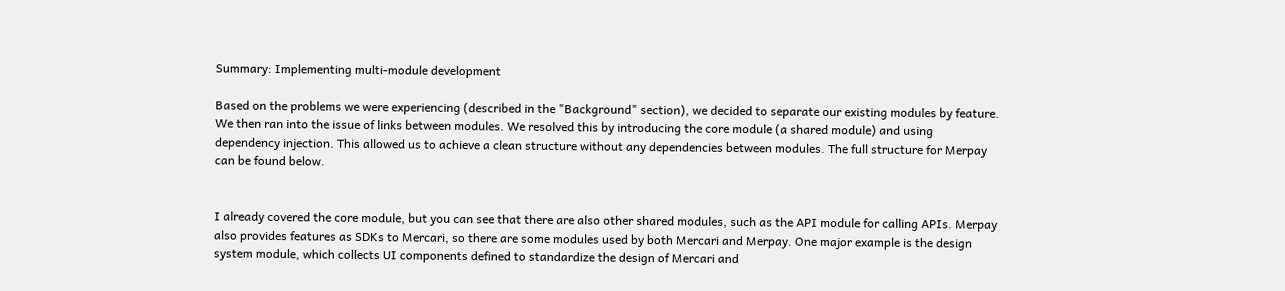Summary: Implementing multi-module development

Based on the problems we were experiencing (described in the "Background" section), we decided to separate our existing modules by feature. We then ran into the issue of links between modules. We resolved this by introducing the core module (a shared module) and using dependency injection. This allowed us to achieve a clean structure without any dependencies between modules. The full structure for Merpay can be found below.


I already covered the core module, but you can see that there are also other shared modules, such as the API module for calling APIs. Merpay also provides features as SDKs to Mercari, so there are some modules used by both Mercari and Merpay. One major example is the design system module, which collects UI components defined to standardize the design of Mercari and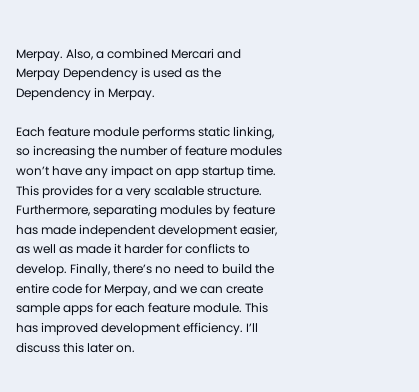Merpay. Also, a combined Mercari and Merpay Dependency is used as the Dependency in Merpay.

Each feature module performs static linking, so increasing the number of feature modules won’t have any impact on app startup time. This provides for a very scalable structure. Furthermore, separating modules by feature has made independent development easier, as well as made it harder for conflicts to develop. Finally, there’s no need to build the entire code for Merpay, and we can create sample apps for each feature module. This has improved development efficiency. I’ll discuss this later on.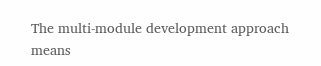The multi-module development approach means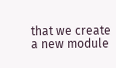that we create a new module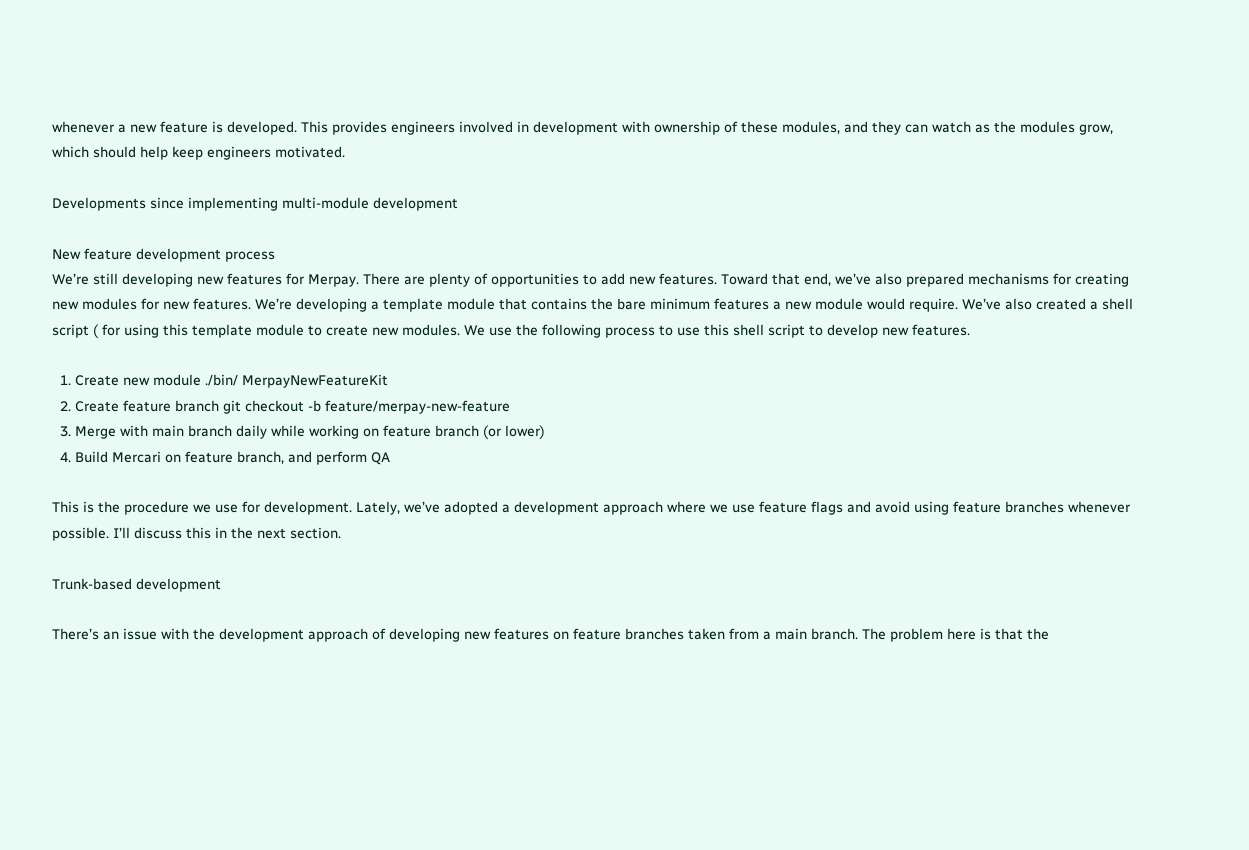whenever a new feature is developed. This provides engineers involved in development with ownership of these modules, and they can watch as the modules grow, which should help keep engineers motivated.

Developments since implementing multi-module development

New feature development process
We’re still developing new features for Merpay. There are plenty of opportunities to add new features. Toward that end, we’ve also prepared mechanisms for creating new modules for new features. We’re developing a template module that contains the bare minimum features a new module would require. We’ve also created a shell script ( for using this template module to create new modules. We use the following process to use this shell script to develop new features.

  1. Create new module ./bin/ MerpayNewFeatureKit
  2. Create feature branch git checkout -b feature/merpay-new-feature
  3. Merge with main branch daily while working on feature branch (or lower)
  4. Build Mercari on feature branch, and perform QA

This is the procedure we use for development. Lately, we’ve adopted a development approach where we use feature flags and avoid using feature branches whenever possible. I’ll discuss this in the next section.

Trunk-based development

There’s an issue with the development approach of developing new features on feature branches taken from a main branch. The problem here is that the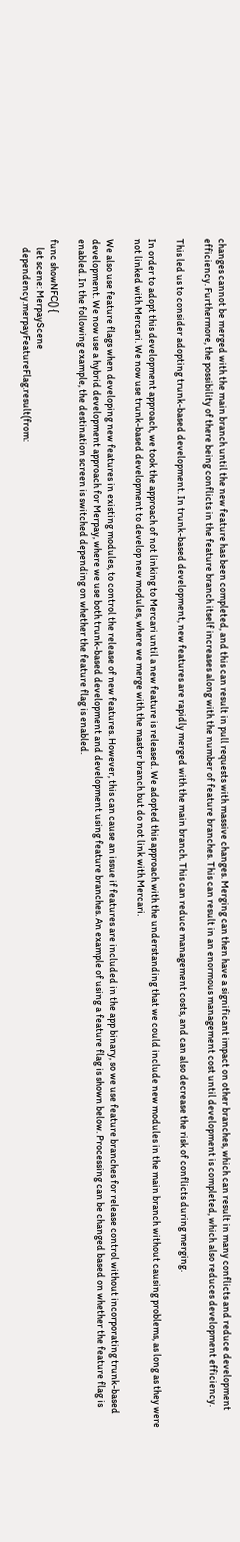changes cannot be merged with the main branch until the new feature has been completed, and this can result in pull requests with massive changes. Merging can then have a significant impact on other branches, which can result in many conflicts and reduce development efficiency. Furthermore, the possibility of there being conflicts in the feature branch itself increases along with the number of feature branches. This can result in an enormous management cost until development is completed, which also reduces development efficiency.

This led us to consider adopting trunk-based development. In trunk-based development, new features are rapidly merged with the main branch. This can reduce management costs, and can also decrease the risk of conflicts during merging.

In order to adopt this development approach, we took the approach of not linking to Mercari until a new feature is released. We adopted this approach with the understanding that we could include new modules in the main branch without causing problems, as long as they were not linked with Mercari. We now use trunk-based development to develop new modules, where we merge with the master branch but do not link with Mercari.

We also use feature flags when developing new features in existing modules, to control the release of new features. However, this can cause an issue if features are included in the app binary, so we use feature branches for release control without incorporating trunk-based development. We now use a hybrid development approach for Merpay, where we use both trunk-based development and development using feature branches. An example of using a feature flag is shown below. Processing can be changed based on whether the feature flag is enabled. In the following example, the destination screen is switched depending on whether the feature flag is enabled.

func showNFC() {
    let scene: MerpayScene
    dependency.merpayFeatureFlag.result(from: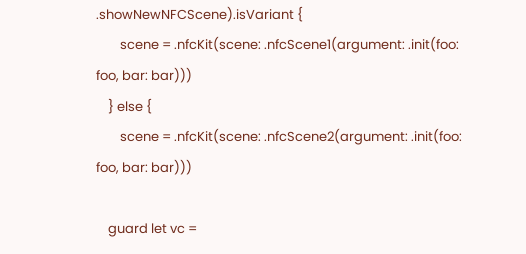.showNewNFCScene).isVariant {
        scene = .nfcKit(scene: .nfcScene1(argument: .init(foo: foo, bar: bar)))
    } else {
        scene = .nfcKit(scene: .nfcScene2(argument: .init(foo: foo, bar: bar)))

    guard let vc =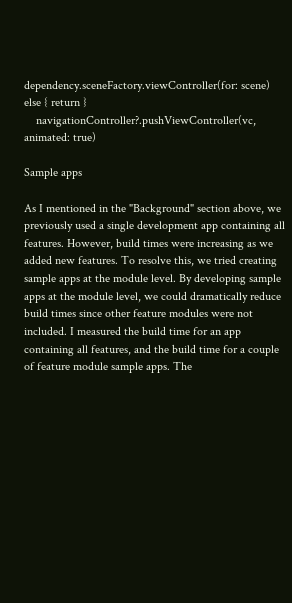dependency.sceneFactory.viewController(for: scene) else { return }
    navigationController?.pushViewController(vc, animated: true)

Sample apps

As I mentioned in the "Background" section above, we previously used a single development app containing all features. However, build times were increasing as we added new features. To resolve this, we tried creating sample apps at the module level. By developing sample apps at the module level, we could dramatically reduce build times since other feature modules were not included. I measured the build time for an app containing all features, and the build time for a couple of feature module sample apps. The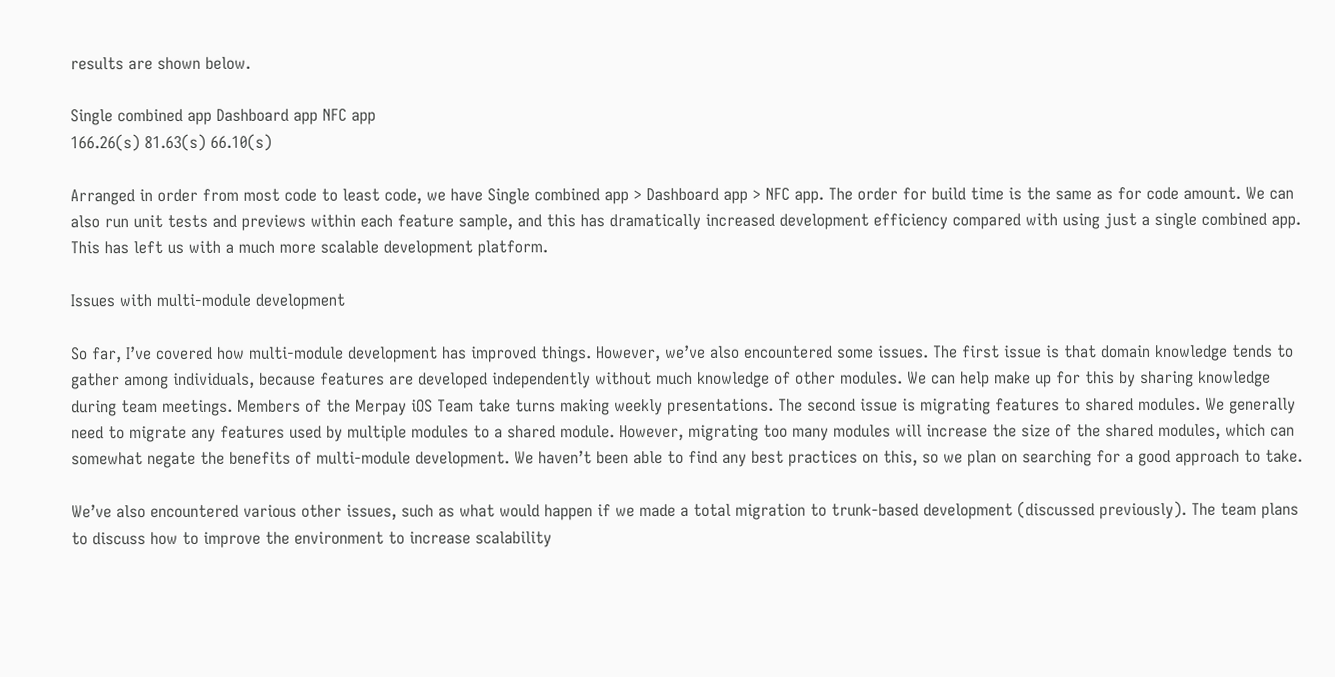results are shown below.

Single combined app Dashboard app NFC app
166.26(s) 81.63(s) 66.10(s)

Arranged in order from most code to least code, we have Single combined app > Dashboard app > NFC app. The order for build time is the same as for code amount. We can also run unit tests and previews within each feature sample, and this has dramatically increased development efficiency compared with using just a single combined app. This has left us with a much more scalable development platform.

Issues with multi-module development

So far, I’ve covered how multi-module development has improved things. However, we’ve also encountered some issues. The first issue is that domain knowledge tends to gather among individuals, because features are developed independently without much knowledge of other modules. We can help make up for this by sharing knowledge during team meetings. Members of the Merpay iOS Team take turns making weekly presentations. The second issue is migrating features to shared modules. We generally need to migrate any features used by multiple modules to a shared module. However, migrating too many modules will increase the size of the shared modules, which can somewhat negate the benefits of multi-module development. We haven’t been able to find any best practices on this, so we plan on searching for a good approach to take.

We’ve also encountered various other issues, such as what would happen if we made a total migration to trunk-based development (discussed previously). The team plans to discuss how to improve the environment to increase scalability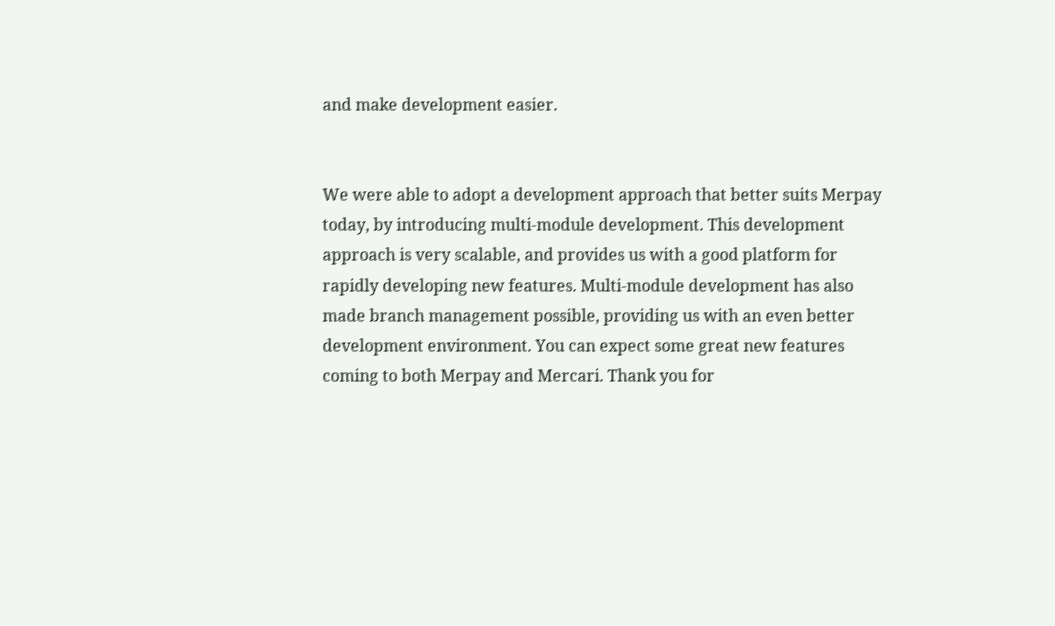and make development easier.


We were able to adopt a development approach that better suits Merpay today, by introducing multi-module development. This development approach is very scalable, and provides us with a good platform for rapidly developing new features. Multi-module development has also made branch management possible, providing us with an even better development environment. You can expect some great new features coming to both Merpay and Mercari. Thank you for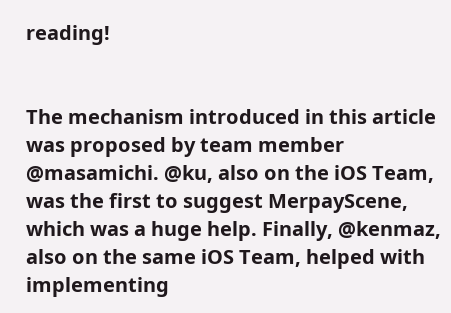reading!


The mechanism introduced in this article was proposed by team member @masamichi. @ku, also on the iOS Team, was the first to suggest MerpayScene, which was a huge help. Finally, @kenmaz, also on the same iOS Team, helped with implementing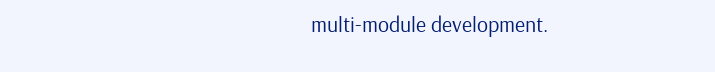multi-module development.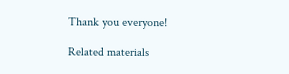Thank you everyone!

Related materials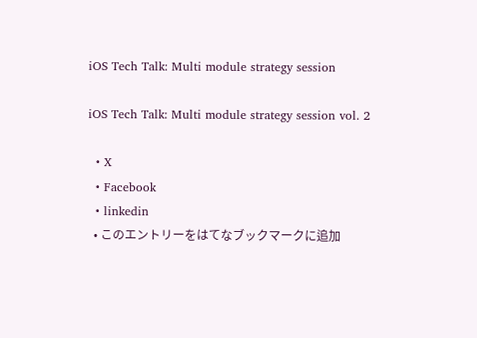iOS Tech Talk: Multi module strategy session

iOS Tech Talk: Multi module strategy session vol. 2

  • X
  • Facebook
  • linkedin
  • このエントリーをはてなブックマークに追加